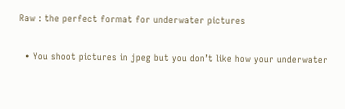Raw : the perfect format for underwater pictures

  • You shoot pictures in jpeg but you don’t like how your underwater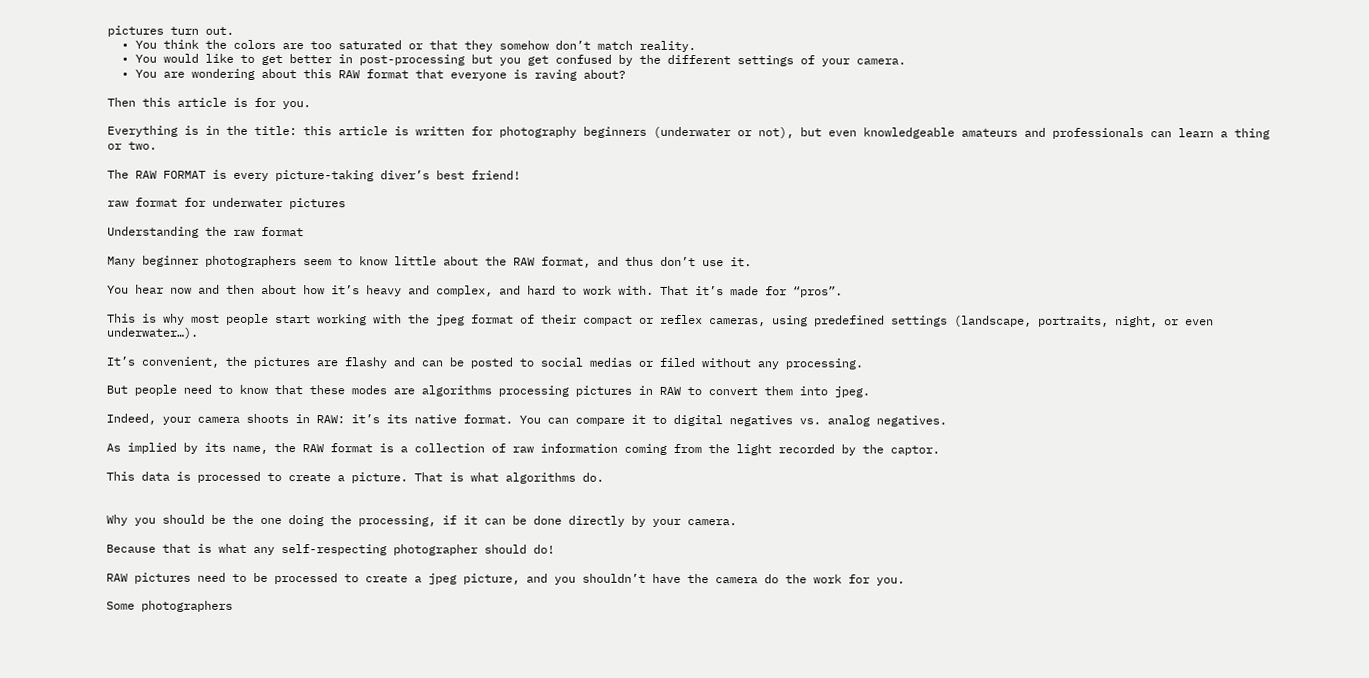pictures turn out.
  • You think the colors are too saturated or that they somehow don’t match reality.
  • You would like to get better in post-processing but you get confused by the different settings of your camera.
  • You are wondering about this RAW format that everyone is raving about?

Then this article is for you.

Everything is in the title: this article is written for photography beginners (underwater or not), but even knowledgeable amateurs and professionals can learn a thing or two.

The RAW FORMAT is every picture-taking diver’s best friend!

raw format for underwater pictures

Understanding the raw format

Many beginner photographers seem to know little about the RAW format, and thus don’t use it.

You hear now and then about how it’s heavy and complex, and hard to work with. That it’s made for “pros”.

This is why most people start working with the jpeg format of their compact or reflex cameras, using predefined settings (landscape, portraits, night, or even underwater…).

It’s convenient, the pictures are flashy and can be posted to social medias or filed without any processing.

But people need to know that these modes are algorithms processing pictures in RAW to convert them into jpeg.

Indeed, your camera shoots in RAW: it’s its native format. You can compare it to digital negatives vs. analog negatives.

As implied by its name, the RAW format is a collection of raw information coming from the light recorded by the captor.

This data is processed to create a picture. That is what algorithms do.


Why you should be the one doing the processing, if it can be done directly by your camera.

Because that is what any self-respecting photographer should do!

RAW pictures need to be processed to create a jpeg picture, and you shouldn’t have the camera do the work for you.

Some photographers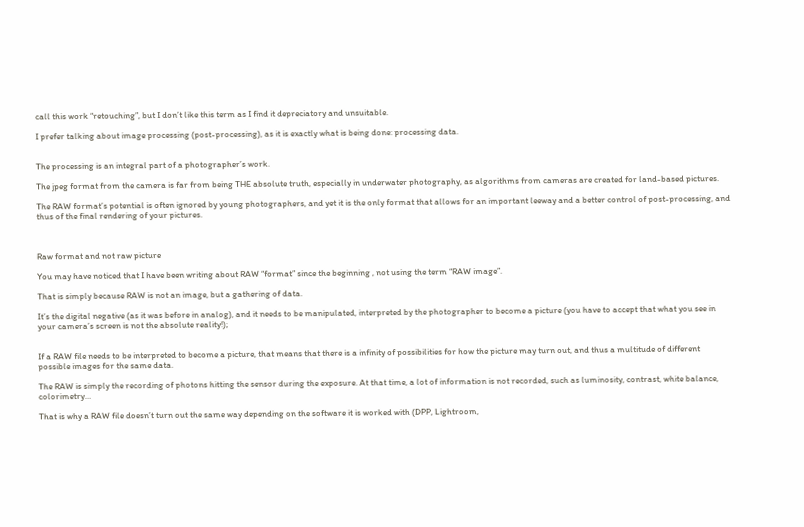call this work “retouching”, but I don’t like this term as I find it depreciatory and unsuitable.

I prefer talking about image processing (post-processing), as it is exactly what is being done: processing data.


The processing is an integral part of a photographer’s work.

The jpeg format from the camera is far from being THE absolute truth, especially in underwater photography, as algorithms from cameras are created for land-based pictures.

The RAW format’s potential is often ignored by young photographers, and yet it is the only format that allows for an important leeway and a better control of post-processing, and thus of the final rendering of your pictures.



Raw format and not raw picture

You may have noticed that I have been writing about RAW “format” since the beginning , not using the term “RAW image”.

That is simply because RAW is not an image, but a gathering of data.

It’s the digital negative (as it was before in analog), and it needs to be manipulated, interpreted by the photographer to become a picture (you have to accept that what you see in your camera’s screen is not the absolute reality!);


If a RAW file needs to be interpreted to become a picture, that means that there is a infinity of possibilities for how the picture may turn out, and thus a multitude of different possible images for the same data.

The RAW is simply the recording of photons hitting the sensor during the exposure. At that time, a lot of information is not recorded, such as luminosity, contrast, white balance, colorimetry…

That is why a RAW file doesn’t turn out the same way depending on the software it is worked with (DPP, Lightroom,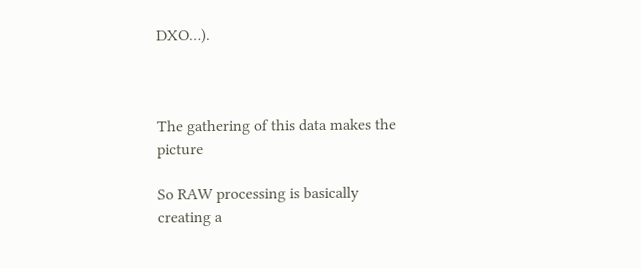DXO…).



The gathering of this data makes the picture

So RAW processing is basically creating a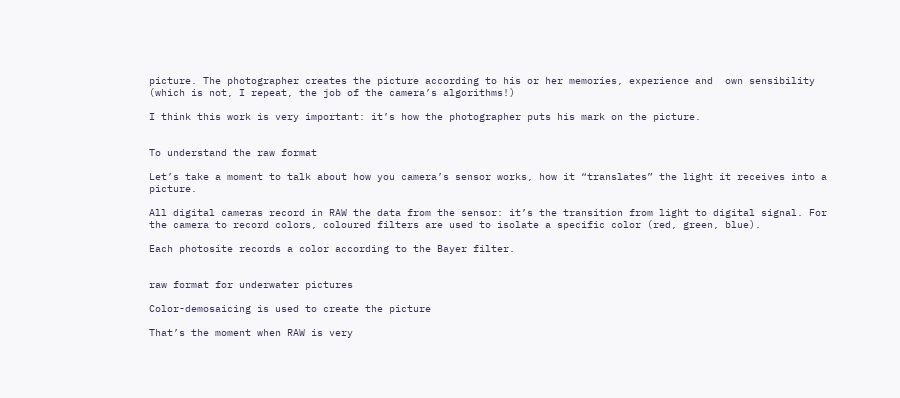picture. The photographer creates the picture according to his or her memories, experience and  own sensibility (which is not, I repeat, the job of the camera’s algorithms!)

I think this work is very important: it’s how the photographer puts his mark on the picture.


To understand the raw format

Let’s take a moment to talk about how you camera’s sensor works, how it “translates” the light it receives into a picture.

All digital cameras record in RAW the data from the sensor: it’s the transition from light to digital signal. For the camera to record colors, coloured filters are used to isolate a specific color (red, green, blue).

Each photosite records a color according to the Bayer filter.


raw format for underwater pictures

Color-demosaicing is used to create the picture

That’s the moment when RAW is very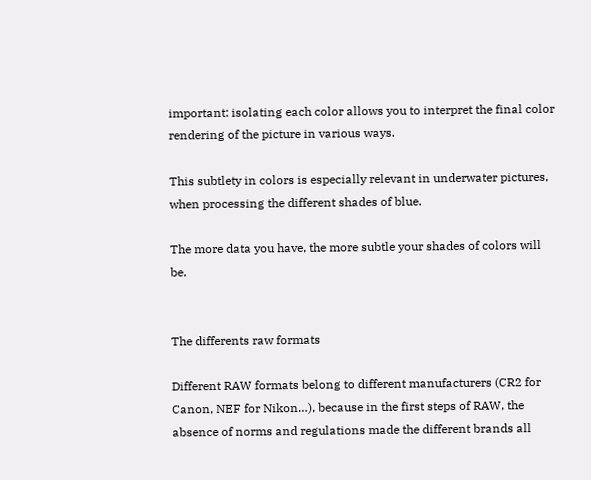important: isolating each color allows you to interpret the final color rendering of the picture in various ways.

This subtlety in colors is especially relevant in underwater pictures, when processing the different shades of blue.

The more data you have, the more subtle your shades of colors will be.


The differents raw formats

Different RAW formats belong to different manufacturers (CR2 for Canon, NEF for Nikon…), because in the first steps of RAW, the absence of norms and regulations made the different brands all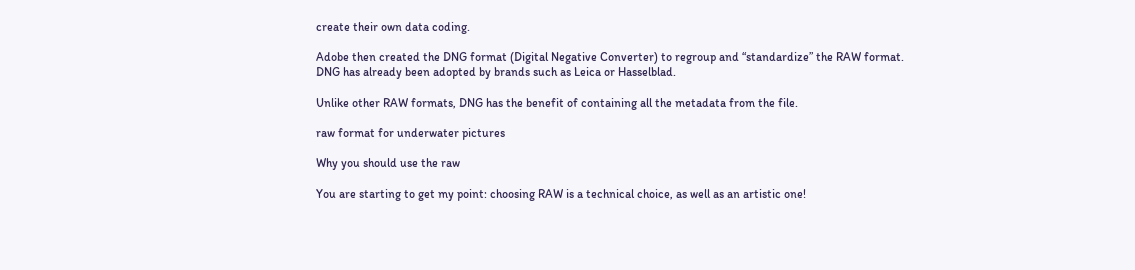create their own data coding.

Adobe then created the DNG format (Digital Negative Converter) to regroup and “standardize” the RAW format. DNG has already been adopted by brands such as Leica or Hasselblad.

Unlike other RAW formats, DNG has the benefit of containing all the metadata from the file.

raw format for underwater pictures

Why you should use the raw

You are starting to get my point: choosing RAW is a technical choice, as well as an artistic one!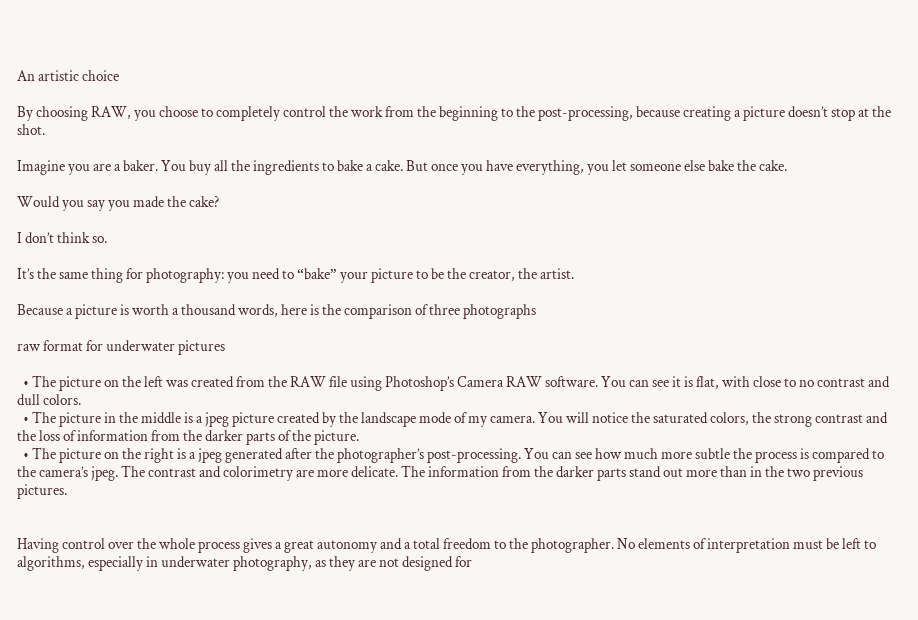An artistic choice

By choosing RAW, you choose to completely control the work from the beginning to the post-processing, because creating a picture doesn’t stop at the shot.

Imagine you are a baker. You buy all the ingredients to bake a cake. But once you have everything, you let someone else bake the cake.

Would you say you made the cake?

I don’t think so.

It’s the same thing for photography: you need to “bake” your picture to be the creator, the artist.

Because a picture is worth a thousand words, here is the comparison of three photographs

raw format for underwater pictures

  • The picture on the left was created from the RAW file using Photoshop’s Camera RAW software. You can see it is flat, with close to no contrast and dull colors.
  • The picture in the middle is a jpeg picture created by the landscape mode of my camera. You will notice the saturated colors, the strong contrast and the loss of information from the darker parts of the picture.
  • The picture on the right is a jpeg generated after the photographer’s post-processing. You can see how much more subtle the process is compared to the camera’s jpeg. The contrast and colorimetry are more delicate. The information from the darker parts stand out more than in the two previous pictures.


Having control over the whole process gives a great autonomy and a total freedom to the photographer. No elements of interpretation must be left to algorithms, especially in underwater photography, as they are not designed for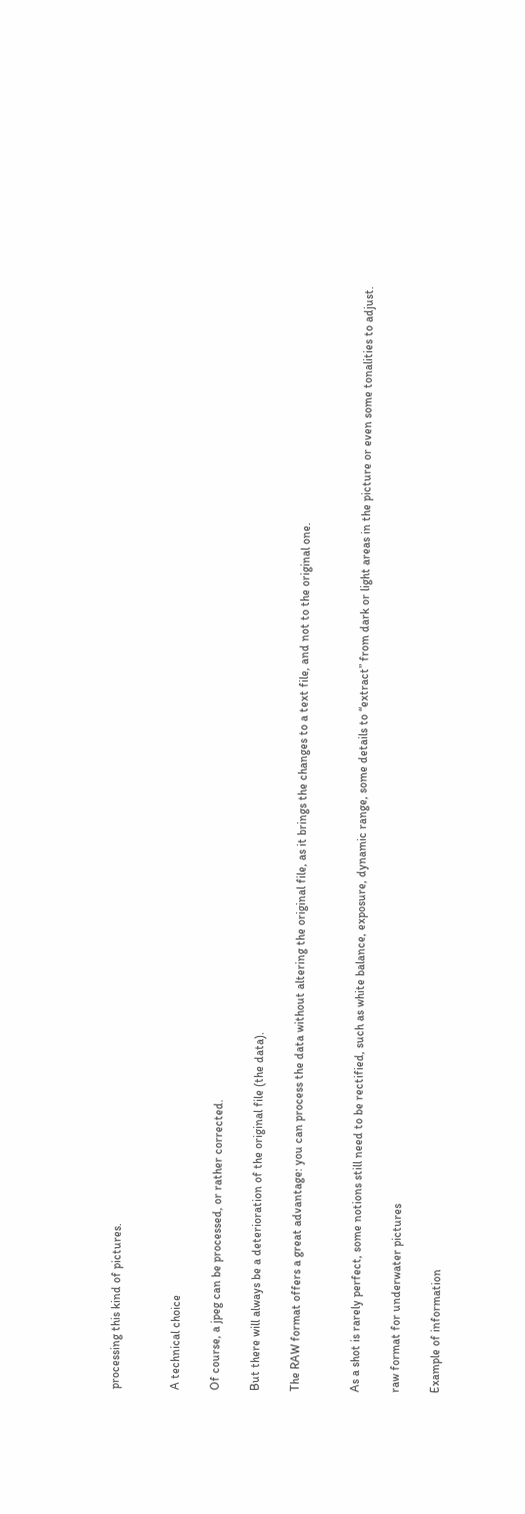processing this kind of pictures.


A technical choice

Of course, a jpeg can be processed, or rather corrected.

But there will always be a deterioration of the original file (the data).

The RAW format offers a great advantage: you can process the data without altering the original file, as it brings the changes to a text file, and not to the original one.


As a shot is rarely perfect, some notions still need to be rectified, such as white balance, exposure, dynamic range, some details to “extract” from dark or light areas in the picture or even some tonalities to adjust.

raw format for underwater pictures

Example of information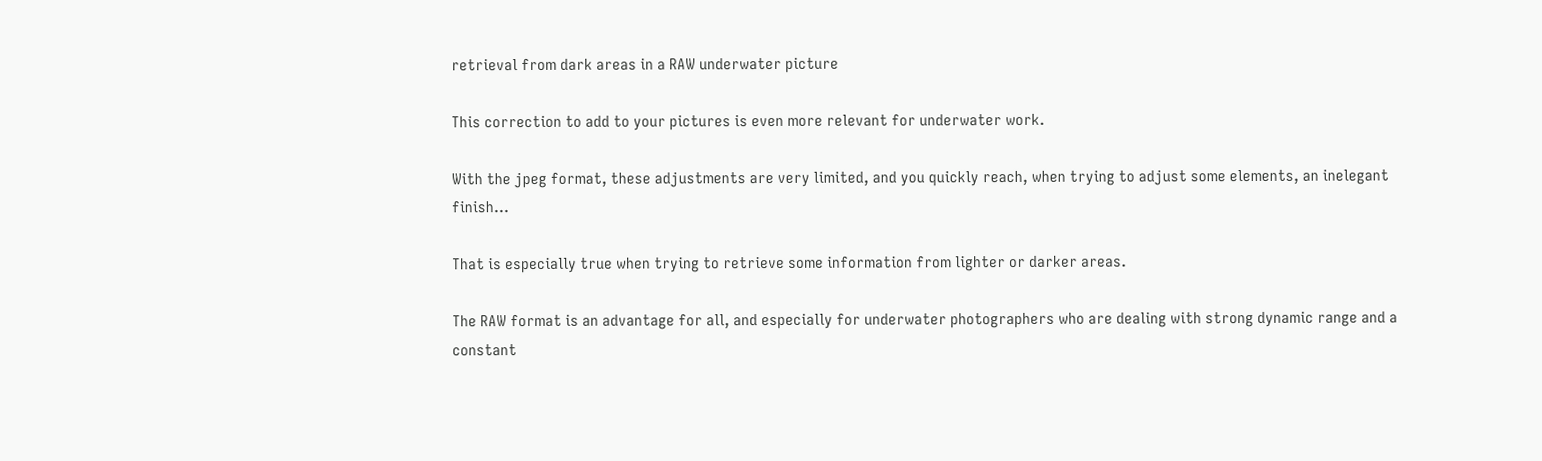retrieval from dark areas in a RAW underwater picture

This correction to add to your pictures is even more relevant for underwater work.

With the jpeg format, these adjustments are very limited, and you quickly reach, when trying to adjust some elements, an inelegant finish…

That is especially true when trying to retrieve some information from lighter or darker areas.

The RAW format is an advantage for all, and especially for underwater photographers who are dealing with strong dynamic range and a constant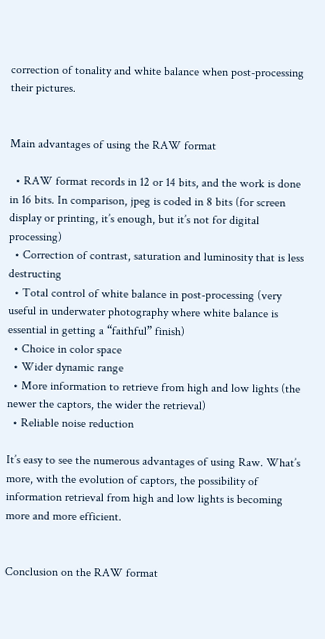correction of tonality and white balance when post-processing their pictures.


Main advantages of using the RAW format

  • RAW format records in 12 or 14 bits, and the work is done in 16 bits. In comparison, jpeg is coded in 8 bits (for screen display or printing, it’s enough, but it’s not for digital processing)
  • Correction of contrast, saturation and luminosity that is less destructing
  • Total control of white balance in post-processing (very useful in underwater photography where white balance is essential in getting a “faithful” finish)
  • Choice in color space
  • Wider dynamic range
  • More information to retrieve from high and low lights (the newer the captors, the wider the retrieval)
  • Reliable noise reduction

It’s easy to see the numerous advantages of using Raw. What’s more, with the evolution of captors, the possibility of information retrieval from high and low lights is becoming more and more efficient.


Conclusion on the RAW format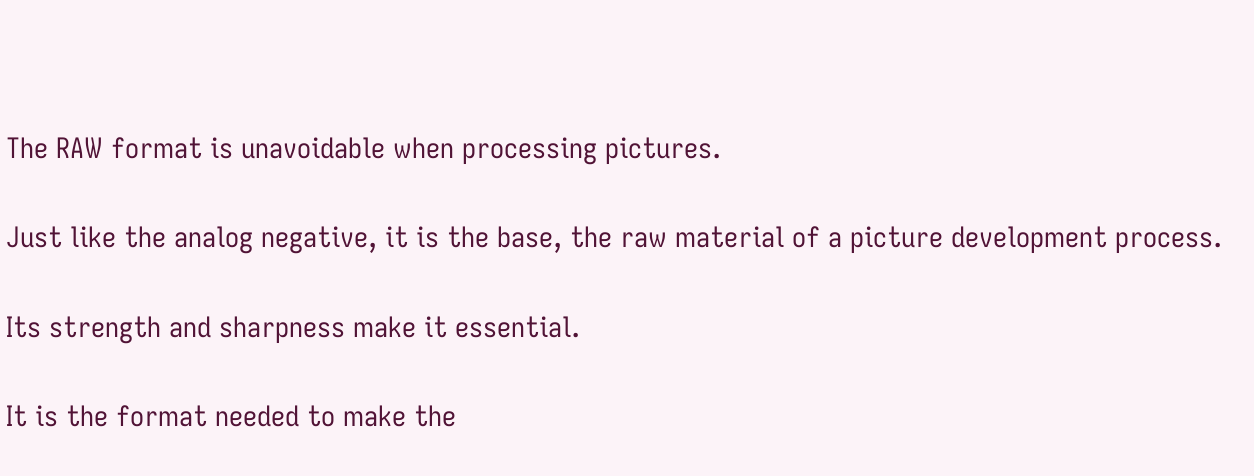The RAW format is unavoidable when processing pictures.

Just like the analog negative, it is the base, the raw material of a picture development process.

Its strength and sharpness make it essential.

It is the format needed to make the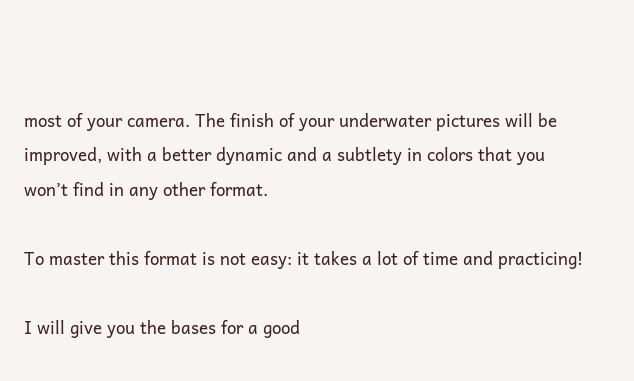most of your camera. The finish of your underwater pictures will be improved, with a better dynamic and a subtlety in colors that you won’t find in any other format.

To master this format is not easy: it takes a lot of time and practicing!

I will give you the bases for a good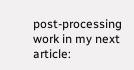post-processing work in my next article: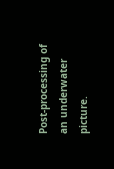Post-processing of an underwater picture.